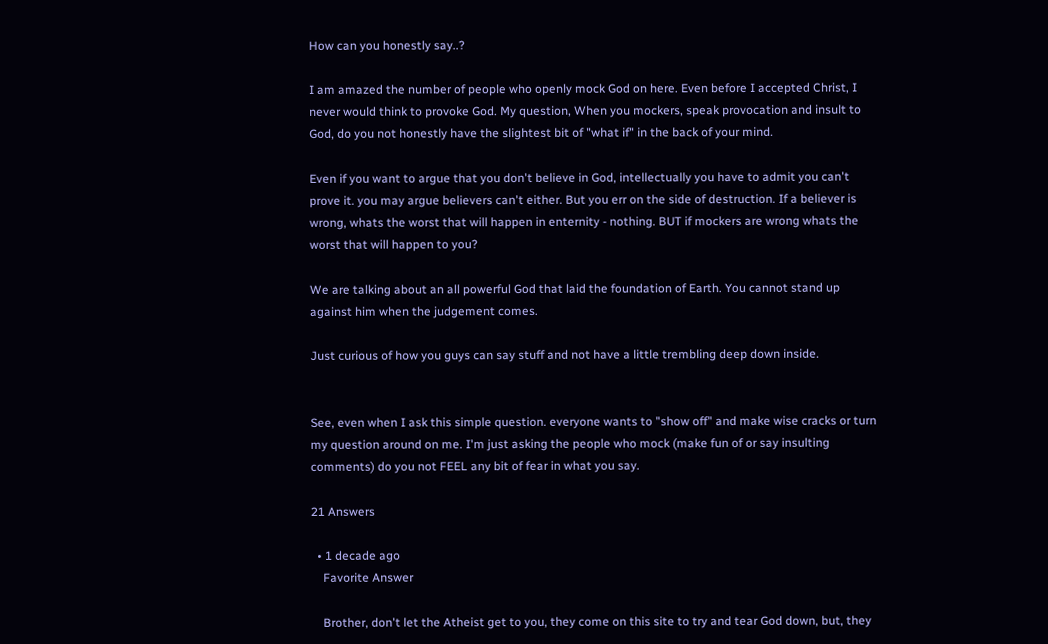How can you honestly say..?

I am amazed the number of people who openly mock God on here. Even before I accepted Christ, I never would think to provoke God. My question, When you mockers, speak provocation and insult to God, do you not honestly have the slightest bit of "what if" in the back of your mind.

Even if you want to argue that you don't believe in God, intellectually you have to admit you can't prove it. you may argue believers can't either. But you err on the side of destruction. If a believer is wrong, whats the worst that will happen in enternity - nothing. BUT if mockers are wrong whats the worst that will happen to you?

We are talking about an all powerful God that laid the foundation of Earth. You cannot stand up against him when the judgement comes.

Just curious of how you guys can say stuff and not have a little trembling deep down inside.


See, even when I ask this simple question. everyone wants to "show off" and make wise cracks or turn my question around on me. I'm just asking the people who mock (make fun of or say insulting comments) do you not FEEL any bit of fear in what you say.

21 Answers

  • 1 decade ago
    Favorite Answer

    Brother, don't let the Atheist get to you, they come on this site to try and tear God down, but, they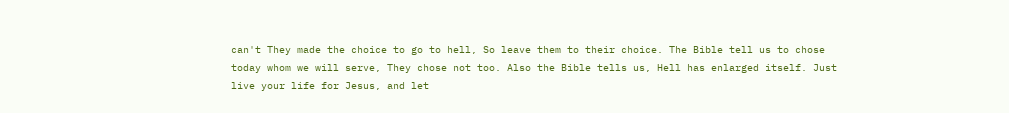can't They made the choice to go to hell, So leave them to their choice. The Bible tell us to chose today whom we will serve, They chose not too. Also the Bible tells us, Hell has enlarged itself. Just live your life for Jesus, and let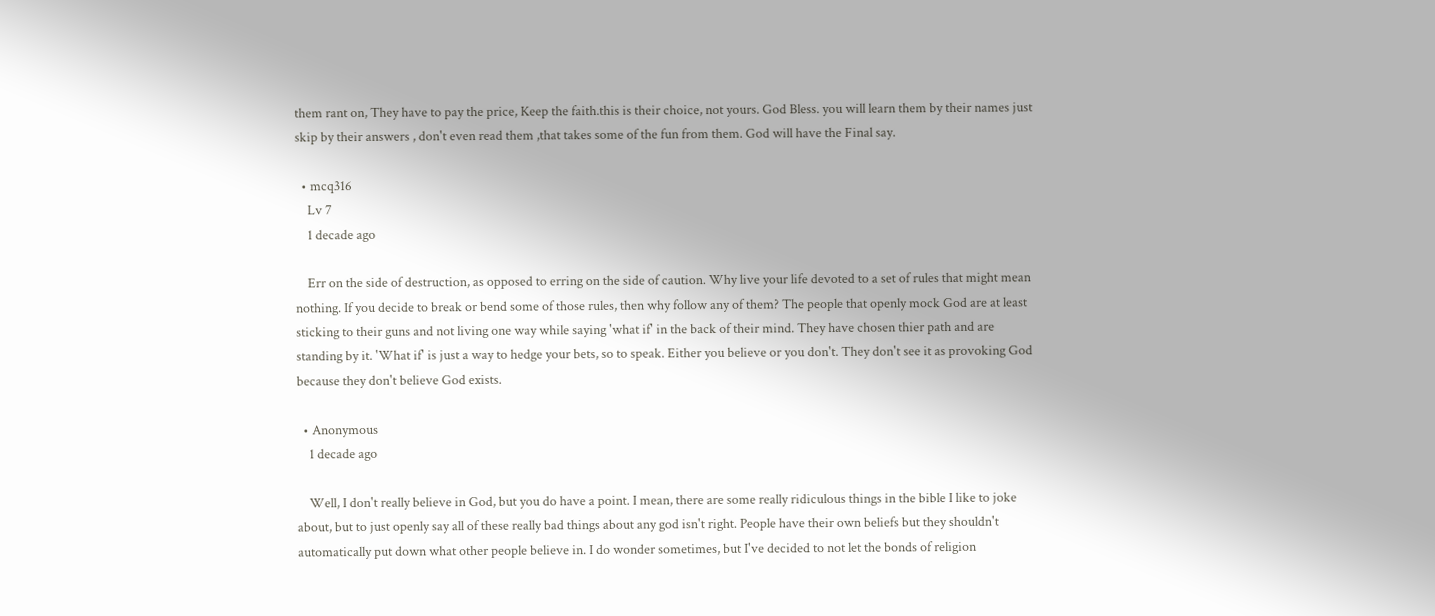them rant on, They have to pay the price, Keep the faith.this is their choice, not yours. God Bless. you will learn them by their names just skip by their answers , don't even read them ,that takes some of the fun from them. God will have the Final say.

  • mcq316
    Lv 7
    1 decade ago

    Err on the side of destruction, as opposed to erring on the side of caution. Why live your life devoted to a set of rules that might mean nothing. If you decide to break or bend some of those rules, then why follow any of them? The people that openly mock God are at least sticking to their guns and not living one way while saying 'what if' in the back of their mind. They have chosen thier path and are standing by it. 'What if' is just a way to hedge your bets, so to speak. Either you believe or you don't. They don't see it as provoking God because they don't believe God exists.

  • Anonymous
    1 decade ago

    Well, I don't really believe in God, but you do have a point. I mean, there are some really ridiculous things in the bible I like to joke about, but to just openly say all of these really bad things about any god isn't right. People have their own beliefs but they shouldn't automatically put down what other people believe in. I do wonder sometimes, but I've decided to not let the bonds of religion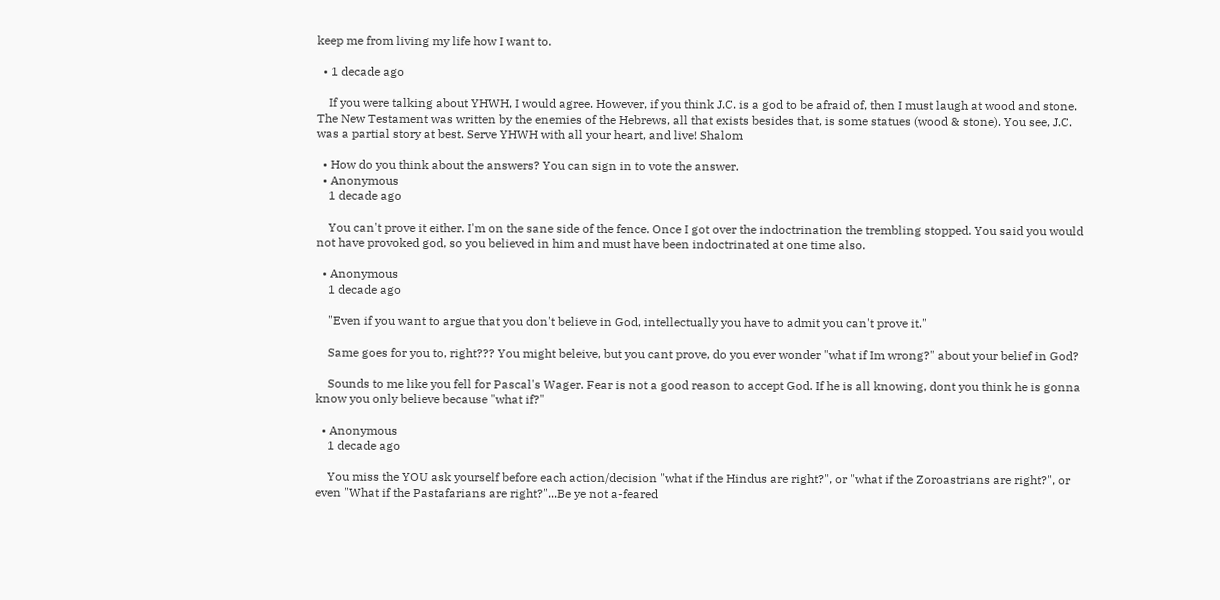keep me from living my life how I want to.

  • 1 decade ago

    If you were talking about YHWH, I would agree. However, if you think J.C. is a god to be afraid of, then I must laugh at wood and stone. The New Testament was written by the enemies of the Hebrews, all that exists besides that, is some statues (wood & stone). You see, J.C. was a partial story at best. Serve YHWH with all your heart, and live! Shalom

  • How do you think about the answers? You can sign in to vote the answer.
  • Anonymous
    1 decade ago

    You can't prove it either. I'm on the sane side of the fence. Once I got over the indoctrination the trembling stopped. You said you would not have provoked god, so you believed in him and must have been indoctrinated at one time also.

  • Anonymous
    1 decade ago

    "Even if you want to argue that you don't believe in God, intellectually you have to admit you can't prove it."

    Same goes for you to, right??? You might beleive, but you cant prove, do you ever wonder "what if Im wrong?" about your belief in God?

    Sounds to me like you fell for Pascal's Wager. Fear is not a good reason to accept God. If he is all knowing, dont you think he is gonna know you only believe because "what if?"

  • Anonymous
    1 decade ago

    You miss the YOU ask yourself before each action/decision "what if the Hindus are right?", or "what if the Zoroastrians are right?", or even "What if the Pastafarians are right?"...Be ye not a-feared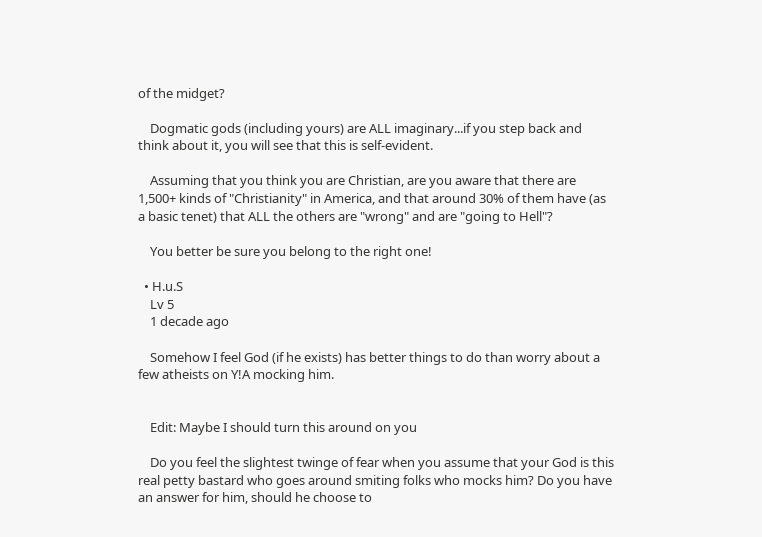of the midget?

    Dogmatic gods (including yours) are ALL imaginary...if you step back and think about it, you will see that this is self-evident.

    Assuming that you think you are Christian, are you aware that there are 1,500+ kinds of "Christianity" in America, and that around 30% of them have (as a basic tenet) that ALL the others are "wrong" and are "going to Hell"?

    You better be sure you belong to the right one!

  • H.u.S
    Lv 5
    1 decade ago

    Somehow I feel God (if he exists) has better things to do than worry about a few atheists on Y!A mocking him.


    Edit: Maybe I should turn this around on you

    Do you feel the slightest twinge of fear when you assume that your God is this real petty bastard who goes around smiting folks who mocks him? Do you have an answer for him, should he choose to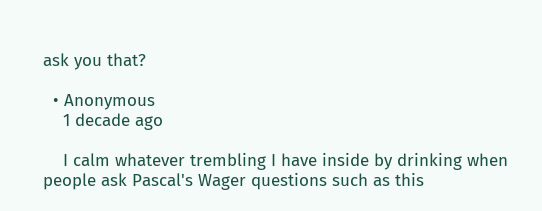ask you that?

  • Anonymous
    1 decade ago

    I calm whatever trembling I have inside by drinking when people ask Pascal's Wager questions such as this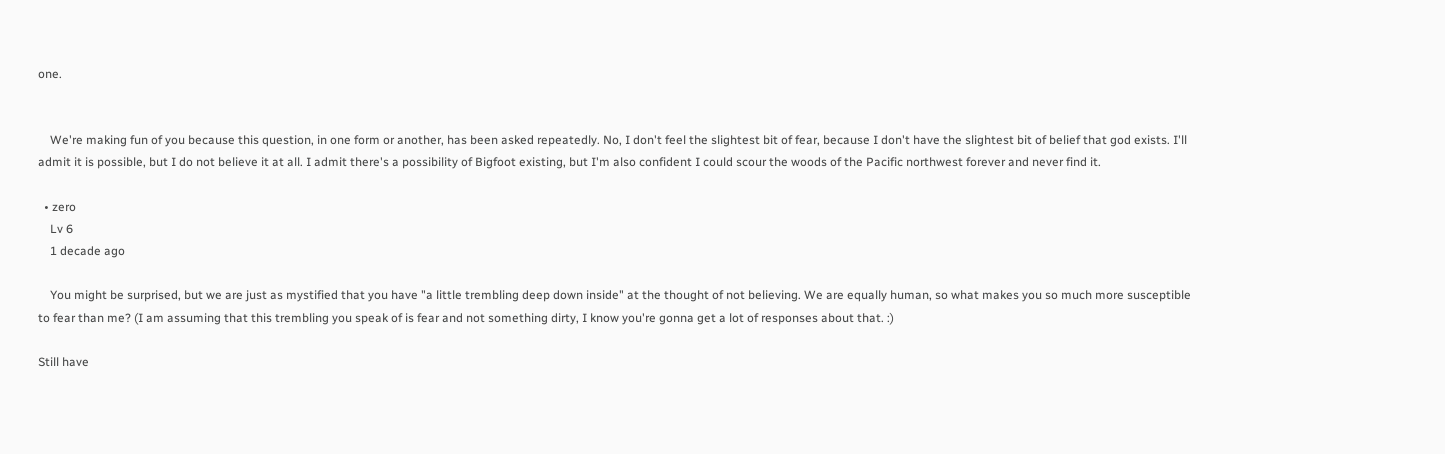one.


    We're making fun of you because this question, in one form or another, has been asked repeatedly. No, I don't feel the slightest bit of fear, because I don't have the slightest bit of belief that god exists. I'll admit it is possible, but I do not believe it at all. I admit there's a possibility of Bigfoot existing, but I'm also confident I could scour the woods of the Pacific northwest forever and never find it.

  • zero
    Lv 6
    1 decade ago

    You might be surprised, but we are just as mystified that you have "a little trembling deep down inside" at the thought of not believing. We are equally human, so what makes you so much more susceptible to fear than me? (I am assuming that this trembling you speak of is fear and not something dirty, I know you're gonna get a lot of responses about that. :)

Still have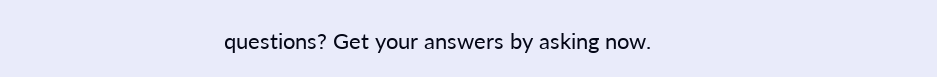questions? Get your answers by asking now.